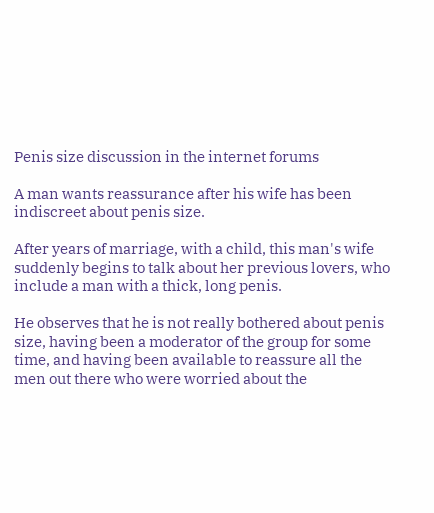Penis size discussion in the internet forums

A man wants reassurance after his wife has been indiscreet about penis size.

After years of marriage, with a child, this man's wife suddenly begins to talk about her previous lovers, who include a man with a thick, long penis.

He observes that he is not really bothered about penis size, having been a moderator of the group for some time, and having been available to reassure all the men out there who were worried about the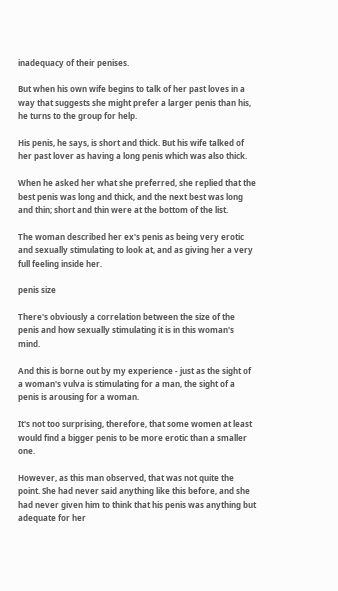inadequacy of their penises.

But when his own wife begins to talk of her past loves in a way that suggests she might prefer a larger penis than his, he turns to the group for help.

His penis, he says, is short and thick. But his wife talked of her past lover as having a long penis which was also thick.

When he asked her what she preferred, she replied that the best penis was long and thick, and the next best was long and thin; short and thin were at the bottom of the list.

The woman described her ex's penis as being very erotic and sexually stimulating to look at, and as giving her a very full feeling inside her.

penis size

There's obviously a correlation between the size of the penis and how sexually stimulating it is in this woman's mind.

And this is borne out by my experience - just as the sight of a woman's vulva is stimulating for a man, the sight of a penis is arousing for a woman.

It's not too surprising, therefore, that some women at least would find a bigger penis to be more erotic than a smaller one.

However, as this man observed, that was not quite the point. She had never said anything like this before, and she had never given him to think that his penis was anything but adequate for her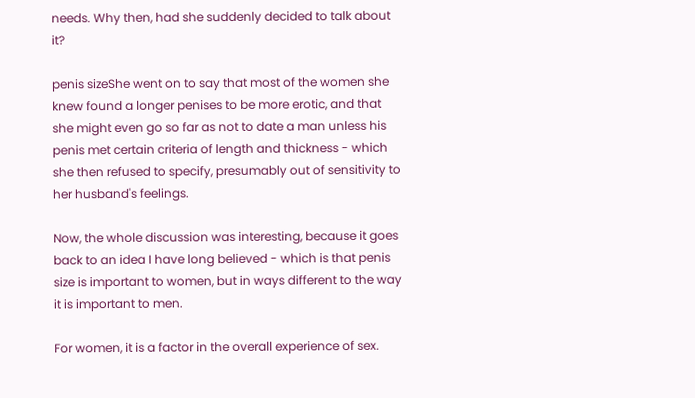needs. Why then, had she suddenly decided to talk about it?

penis sizeShe went on to say that most of the women she knew found a longer penises to be more erotic, and that she might even go so far as not to date a man unless his penis met certain criteria of length and thickness - which she then refused to specify, presumably out of sensitivity to her husband's feelings.

Now, the whole discussion was interesting, because it goes back to an idea I have long believed - which is that penis size is important to women, but in ways different to the way it is important to men.

For women, it is a factor in the overall experience of sex.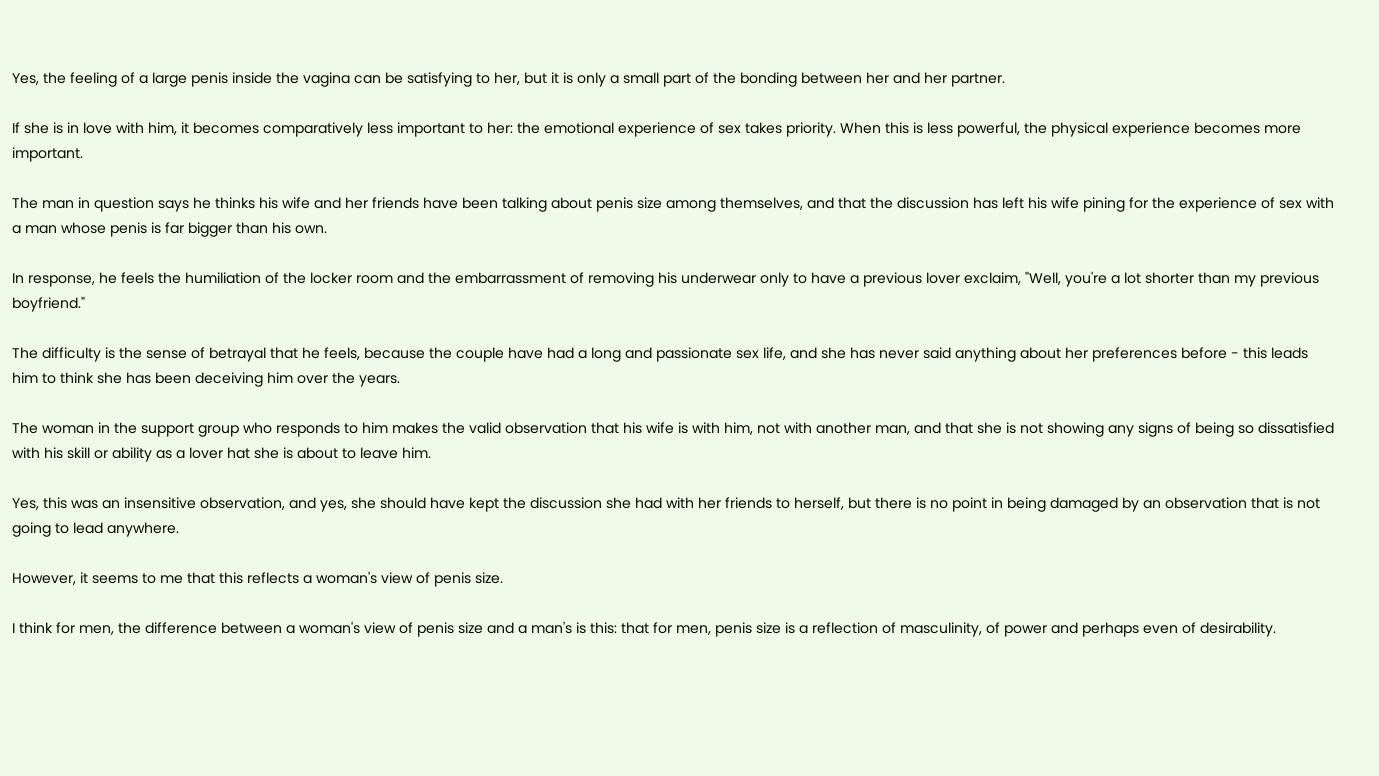Yes, the feeling of a large penis inside the vagina can be satisfying to her, but it is only a small part of the bonding between her and her partner.

If she is in love with him, it becomes comparatively less important to her: the emotional experience of sex takes priority. When this is less powerful, the physical experience becomes more important.

The man in question says he thinks his wife and her friends have been talking about penis size among themselves, and that the discussion has left his wife pining for the experience of sex with a man whose penis is far bigger than his own.

In response, he feels the humiliation of the locker room and the embarrassment of removing his underwear only to have a previous lover exclaim, "Well, you're a lot shorter than my previous boyfriend."

The difficulty is the sense of betrayal that he feels, because the couple have had a long and passionate sex life, and she has never said anything about her preferences before - this leads him to think she has been deceiving him over the years.

The woman in the support group who responds to him makes the valid observation that his wife is with him, not with another man, and that she is not showing any signs of being so dissatisfied with his skill or ability as a lover hat she is about to leave him.

Yes, this was an insensitive observation, and yes, she should have kept the discussion she had with her friends to herself, but there is no point in being damaged by an observation that is not going to lead anywhere.

However, it seems to me that this reflects a woman's view of penis size.

I think for men, the difference between a woman's view of penis size and a man's is this: that for men, penis size is a reflection of masculinity, of power and perhaps even of desirability.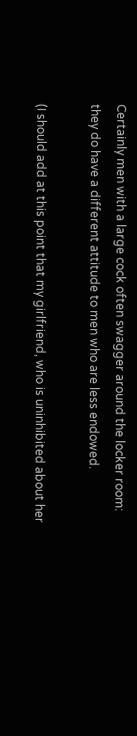Certainly men with a large cock often swagger around the locker room: they do have a different attitude to men who are less endowed.

(I should add at this point that my girlfriend, who is uninhibited about her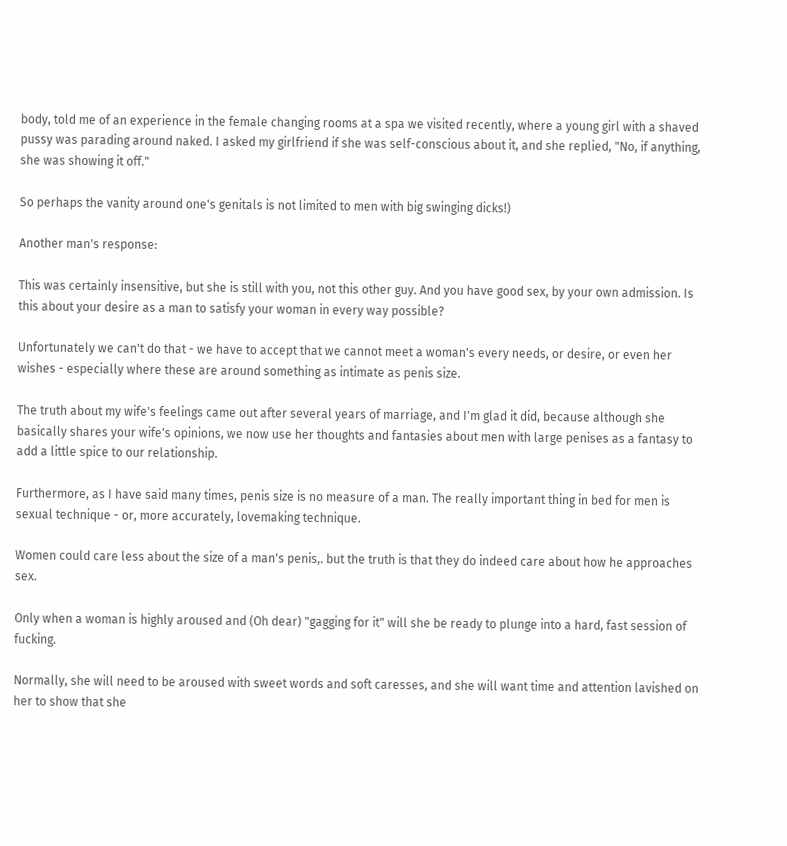body, told me of an experience in the female changing rooms at a spa we visited recently, where a young girl with a shaved pussy was parading around naked. I asked my girlfriend if she was self-conscious about it, and she replied, "No, if anything, she was showing it off."

So perhaps the vanity around one's genitals is not limited to men with big swinging dicks!)

Another man's response:

This was certainly insensitive, but she is still with you, not this other guy. And you have good sex, by your own admission. Is this about your desire as a man to satisfy your woman in every way possible?

Unfortunately we can't do that - we have to accept that we cannot meet a woman's every needs, or desire, or even her wishes - especially where these are around something as intimate as penis size.

The truth about my wife's feelings came out after several years of marriage, and I'm glad it did, because although she basically shares your wife's opinions, we now use her thoughts and fantasies about men with large penises as a fantasy to add a little spice to our relationship.

Furthermore, as I have said many times, penis size is no measure of a man. The really important thing in bed for men is sexual technique - or, more accurately, lovemaking technique.

Women could care less about the size of a man's penis,. but the truth is that they do indeed care about how he approaches sex.

Only when a woman is highly aroused and (Oh dear) "gagging for it" will she be ready to plunge into a hard, fast session of fucking.

Normally, she will need to be aroused with sweet words and soft caresses, and she will want time and attention lavished on her to show that she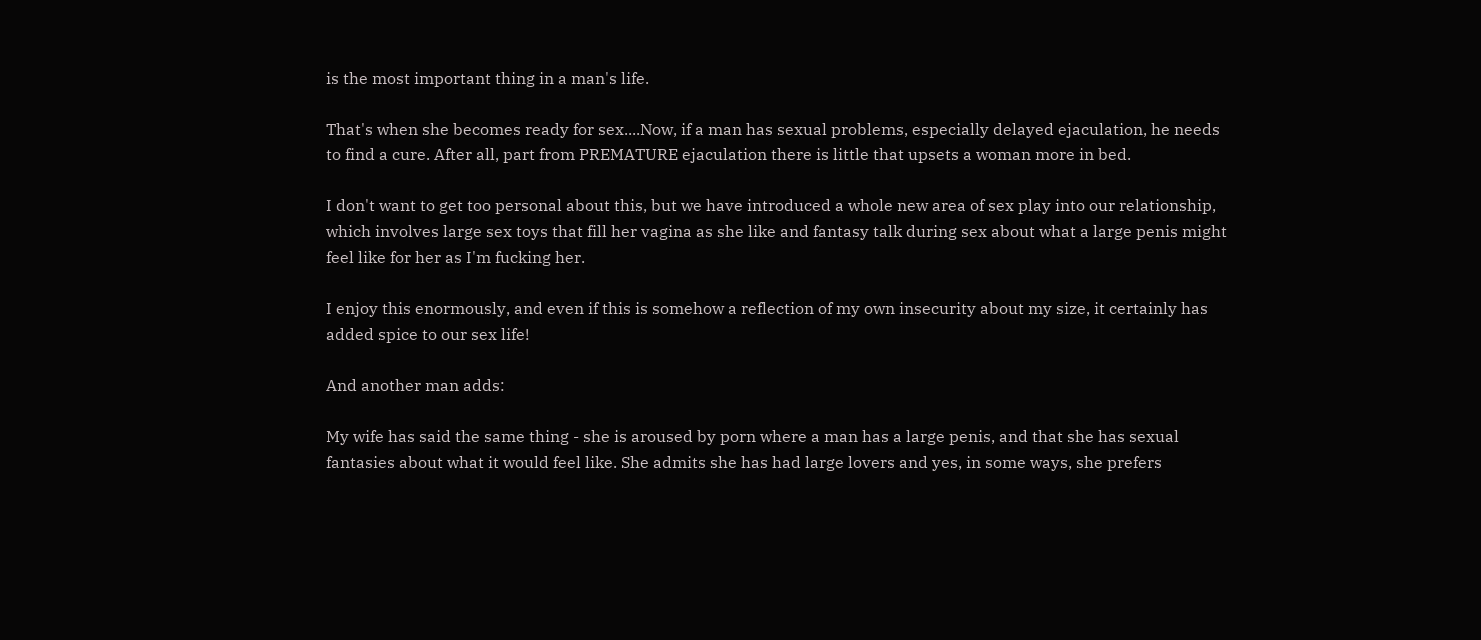is the most important thing in a man's life.

That's when she becomes ready for sex....Now, if a man has sexual problems, especially delayed ejaculation, he needs to find a cure. After all, part from PREMATURE ejaculation there is little that upsets a woman more in bed.

I don't want to get too personal about this, but we have introduced a whole new area of sex play into our relationship, which involves large sex toys that fill her vagina as she like and fantasy talk during sex about what a large penis might feel like for her as I'm fucking her.

I enjoy this enormously, and even if this is somehow a reflection of my own insecurity about my size, it certainly has added spice to our sex life!

And another man adds:

My wife has said the same thing - she is aroused by porn where a man has a large penis, and that she has sexual fantasies about what it would feel like. She admits she has had large lovers and yes, in some ways, she prefers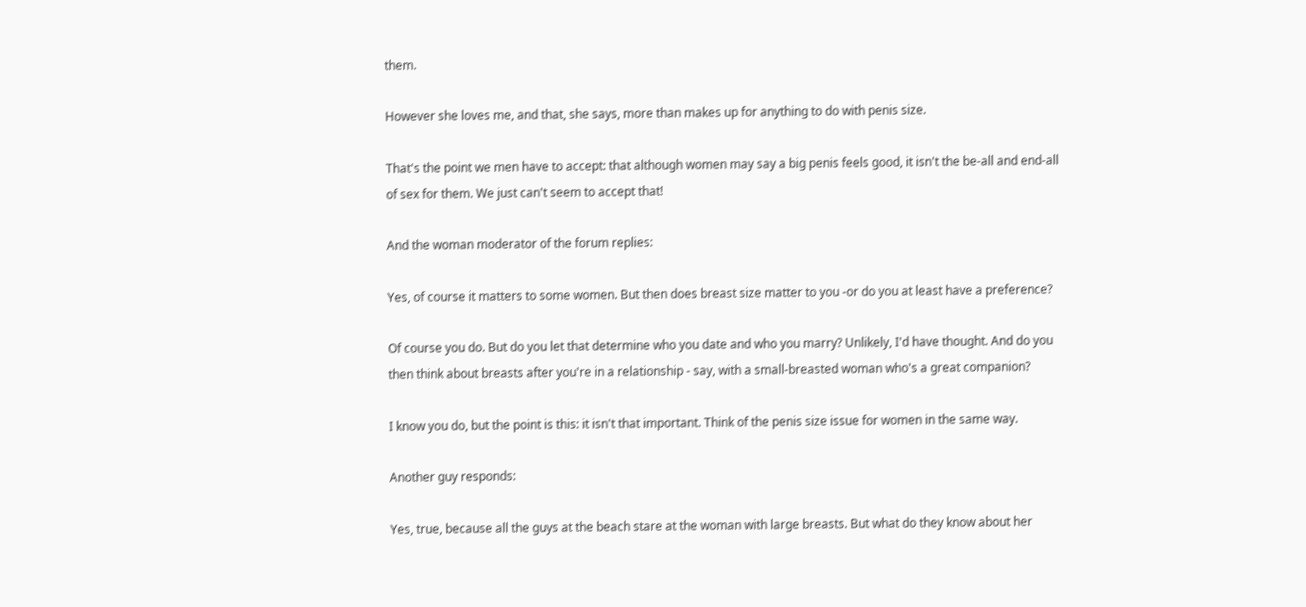them.

However she loves me, and that, she says, more than makes up for anything to do with penis size.

That's the point we men have to accept: that although women may say a big penis feels good, it isn't the be-all and end-all of sex for them. We just can't seem to accept that!

And the woman moderator of the forum replies:

Yes, of course it matters to some women. But then does breast size matter to you -or do you at least have a preference?

Of course you do. But do you let that determine who you date and who you marry? Unlikely, I'd have thought. And do you then think about breasts after you're in a relationship - say, with a small-breasted woman who's a great companion?

I know you do, but the point is this: it isn't that important. Think of the penis size issue for women in the same way.

Another guy responds:

Yes, true, because all the guys at the beach stare at the woman with large breasts. But what do they know about her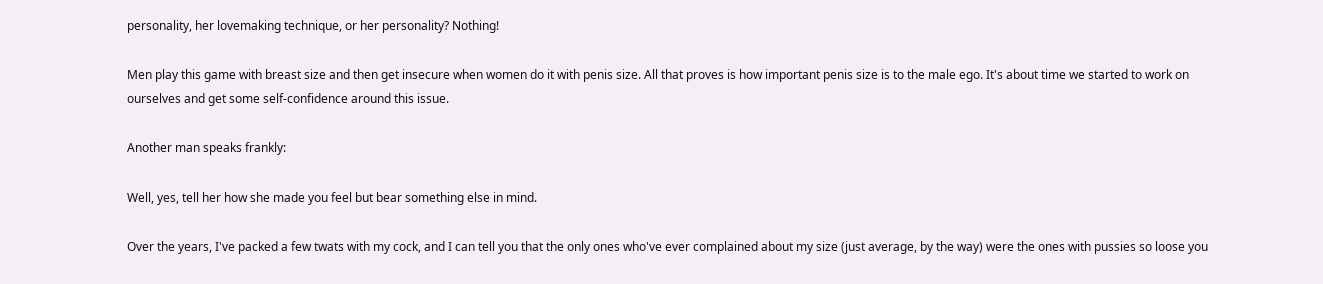personality, her lovemaking technique, or her personality? Nothing!

Men play this game with breast size and then get insecure when women do it with penis size. All that proves is how important penis size is to the male ego. It's about time we started to work on ourselves and get some self-confidence around this issue.

Another man speaks frankly:

Well, yes, tell her how she made you feel but bear something else in mind.

Over the years, I've packed a few twats with my cock, and I can tell you that the only ones who've ever complained about my size (just average, by the way) were the ones with pussies so loose you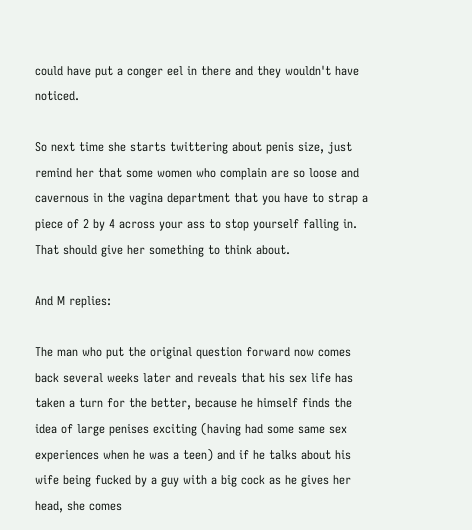could have put a conger eel in there and they wouldn't have noticed.

So next time she starts twittering about penis size, just remind her that some women who complain are so loose and cavernous in the vagina department that you have to strap a piece of 2 by 4 across your ass to stop yourself falling in. That should give her something to think about.

And M replies:

The man who put the original question forward now comes back several weeks later and reveals that his sex life has taken a turn for the better, because he himself finds the idea of large penises exciting (having had some same sex experiences when he was a teen) and if he talks about his wife being fucked by a guy with a big cock as he gives her head, she comes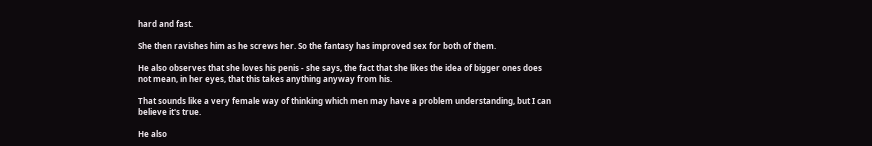hard and fast.

She then ravishes him as he screws her. So the fantasy has improved sex for both of them.

He also observes that she loves his penis - she says, the fact that she likes the idea of bigger ones does not mean, in her eyes, that this takes anything anyway from his.

That sounds like a very female way of thinking which men may have a problem understanding, but I can believe it's true.

He also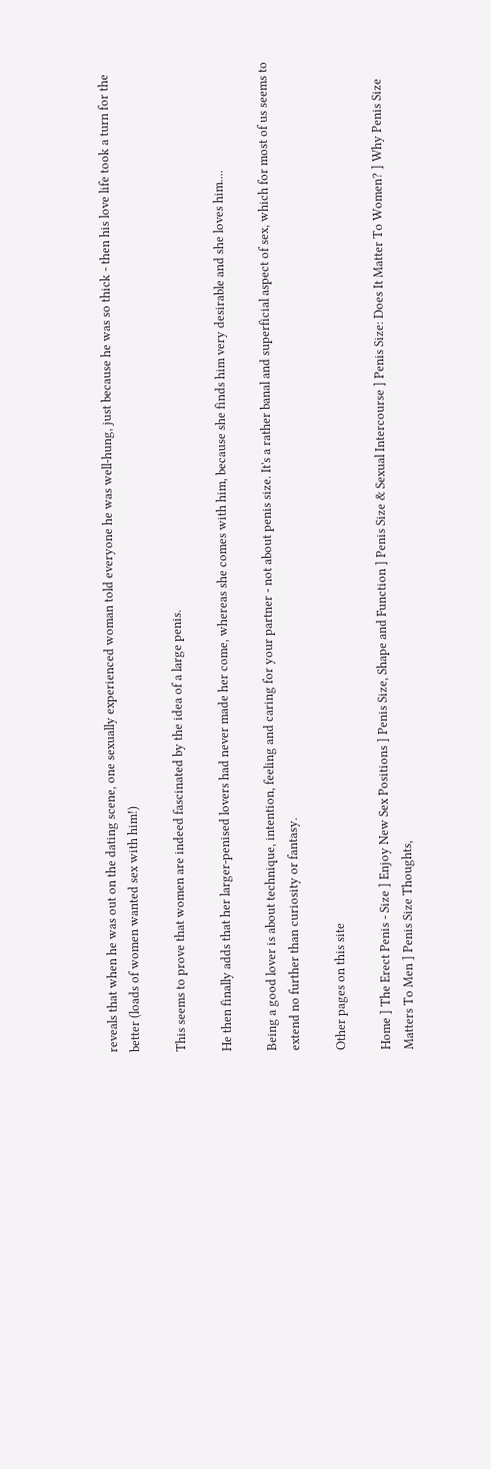reveals that when he was out on the dating scene, one sexually experienced woman told everyone he was well-hung, just because he was so thick - then his love life took a turn for the better (loads of women wanted sex with him!)

This seems to prove that women are indeed fascinated by the idea of a large penis.

He then finally adds that her larger-penised lovers had never made her come, whereas she comes with him, because she finds him very desirable and she loves him....

Being a good lover is about technique, intention, feeling and caring for your partner - not about penis size. It's a rather banal and superficial aspect of sex, which for most of us seems to extend no further than curiosity or fantasy.

Other pages on this site

Home ] The Erect Penis - Size ] Enjoy New Sex Positions ] Penis Size, Shape and Function ] Penis Size & Sexual Intercourse ] Penis Size: Does It Matter To Women? ] Why Penis Size Matters To Men ] Penis Size Thoughts,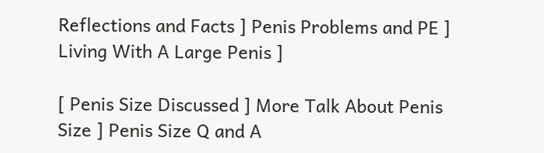Reflections and Facts ] Penis Problems and PE ] Living With A Large Penis ]

[ Penis Size Discussed ] More Talk About Penis Size ] Penis Size Q and A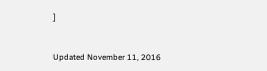]


Updated November 11, 2016